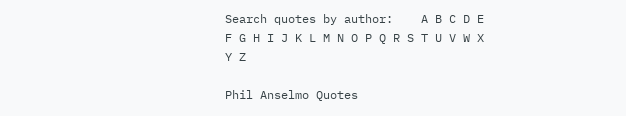Search quotes by author:    A B C D E F G H I J K L M N O P Q R S T U V W X Y Z

Phil Anselmo Quotes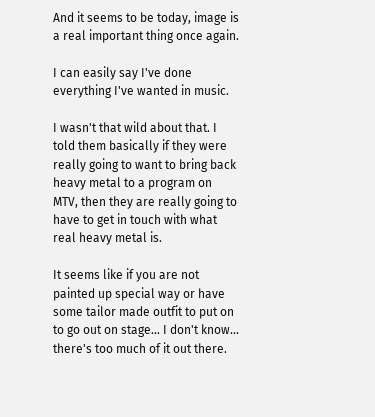And it seems to be today, image is a real important thing once again.

I can easily say I've done everything I've wanted in music.

I wasn't that wild about that. I told them basically if they were really going to want to bring back heavy metal to a program on MTV, then they are really going to have to get in touch with what real heavy metal is.

It seems like if you are not painted up special way or have some tailor made outfit to put on to go out on stage... I don't know... there's too much of it out there.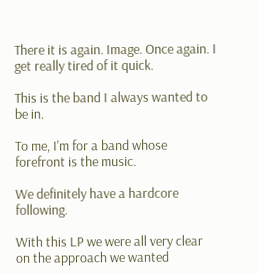There it is again. Image. Once again. I get really tired of it quick.

This is the band I always wanted to be in.

To me, I'm for a band whose forefront is the music.

We definitely have a hardcore following.

With this LP we were all very clear on the approach we wanted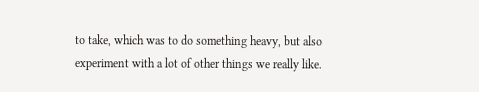to take, which was to do something heavy, but also experiment with a lot of other things we really like.